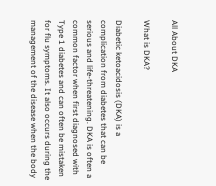All About DKA

What is DKA?

Diabetic ketoacidosis (DKA) is a complication from diabetes that can be serious and life-threatening. DKA is often a common factor when first diagnosed with Type 1 diabetes and can often be mistaken for flu symptoms. It also occurs during the management of the disease when the body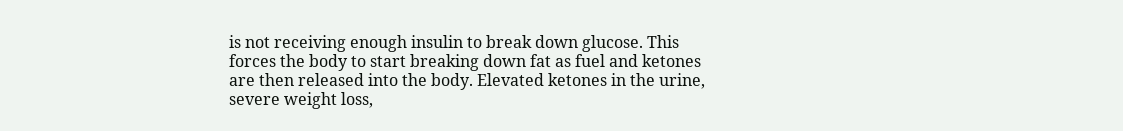is not receiving enough insulin to break down glucose. This forces the body to start breaking down fat as fuel and ketones are then released into the body. Elevated ketones in the urine, severe weight loss,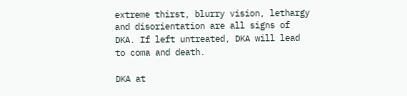extreme thirst, blurry vision, lethargy and disorientation are all signs of DKA. If left untreated, DKA will lead to coma and death.

DKA at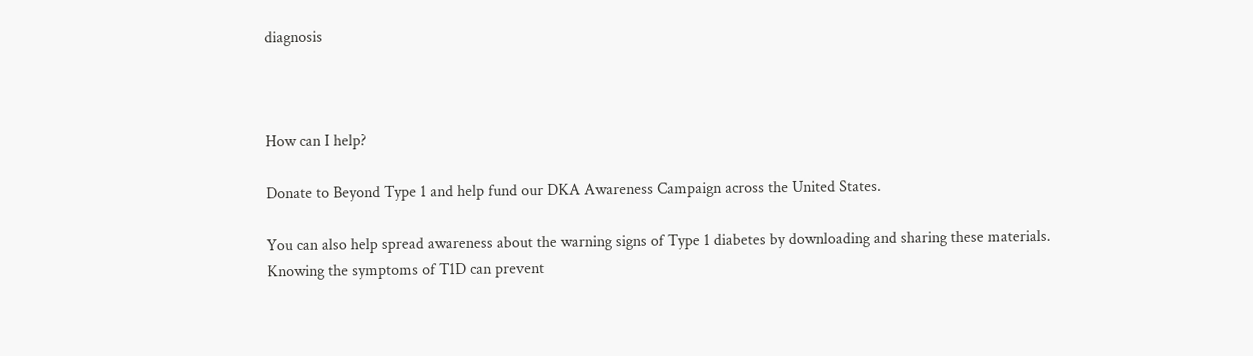diagnosis



How can I help?

Donate to Beyond Type 1 and help fund our DKA Awareness Campaign across the United States.

You can also help spread awareness about the warning signs of Type 1 diabetes by downloading and sharing these materials. Knowing the symptoms of T1D can prevent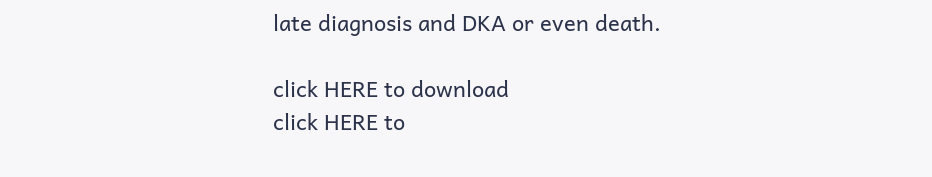late diagnosis and DKA or even death.

click HERE to download
click HERE to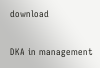download

DKA in management